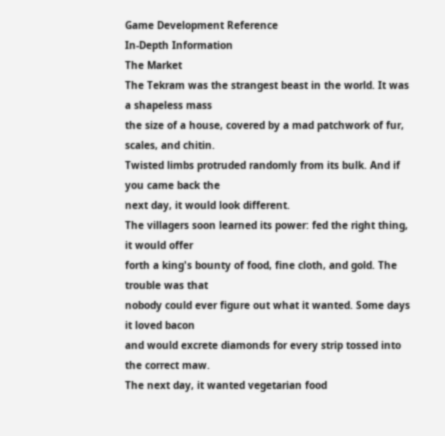Game Development Reference
In-Depth Information
The Market
The Tekram was the strangest beast in the world. It was a shapeless mass
the size of a house, covered by a mad patchwork of fur, scales, and chitin.
Twisted limbs protruded randomly from its bulk. And if you came back the
next day, it would look different.
The villagers soon learned its power: fed the right thing, it would offer
forth a king's bounty of food, fine cloth, and gold. The trouble was that
nobody could ever figure out what it wanted. Some days it loved bacon
and would excrete diamonds for every strip tossed into the correct maw.
The next day, it wanted vegetarian food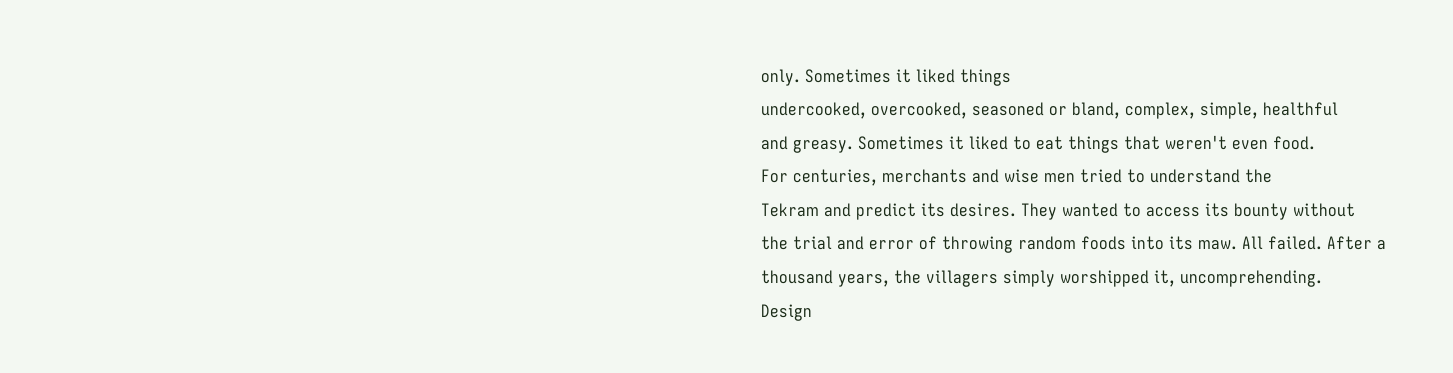only. Sometimes it liked things
undercooked, overcooked, seasoned or bland, complex, simple, healthful
and greasy. Sometimes it liked to eat things that weren't even food.
For centuries, merchants and wise men tried to understand the
Tekram and predict its desires. They wanted to access its bounty without
the trial and error of throwing random foods into its maw. All failed. After a
thousand years, the villagers simply worshipped it, uncomprehending.
Design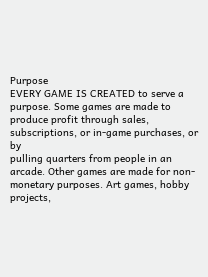Purpose
EVERY GAME IS CREATED to serve a purpose. Some games are made to
produce profit through sales, subscriptions, or in-game purchases, or by
pulling quarters from people in an arcade. Other games are made for non-
monetary purposes. Art games, hobby projects,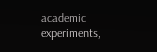academic experiments,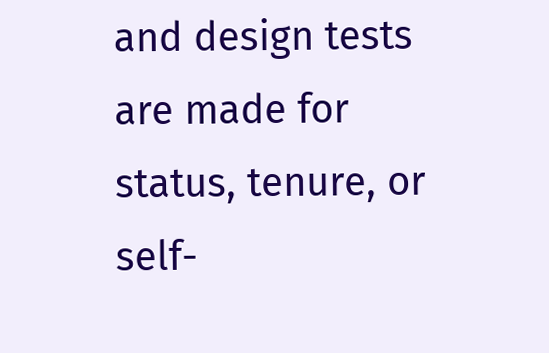and design tests are made for status, tenure, or self-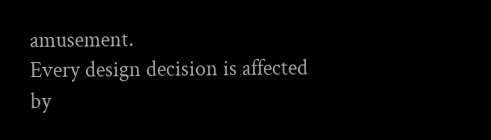amusement.
Every design decision is affected by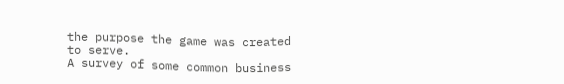the purpose the game was created
to serve.
A survey of some common business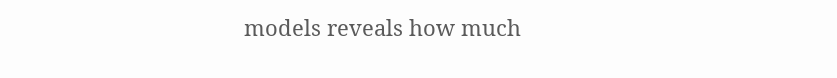models reveals how much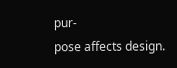pur-
pose affects design.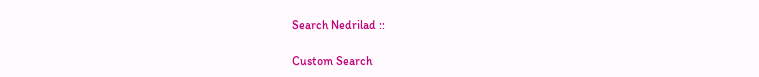Search Nedrilad ::

Custom Search